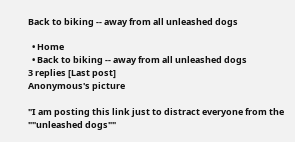Back to biking -- away from all unleashed dogs

  • Home
  • Back to biking -- away from all unleashed dogs
3 replies [Last post]
Anonymous's picture

"I am posting this link just to distract everyone from the ""unleashed dogs""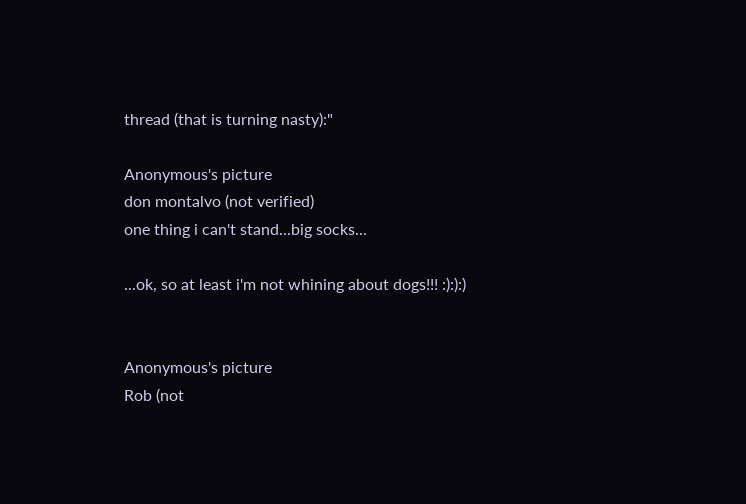thread (that is turning nasty):"

Anonymous's picture
don montalvo (not verified)
one thing i can't stand...big socks...

...ok, so at least i'm not whining about dogs!!! :):):)


Anonymous's picture
Rob (not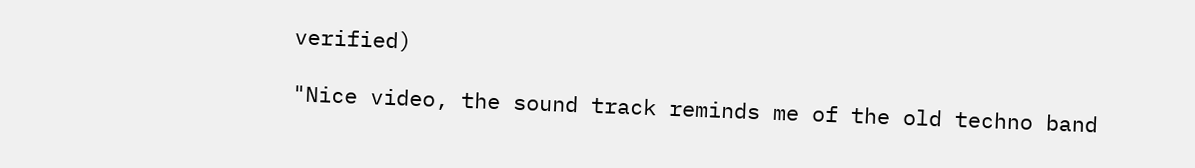verified)

"Nice video, the sound track reminds me of the old techno band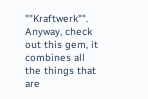""Kraftwerk"". Anyway, check out this gem, it combines all the things that are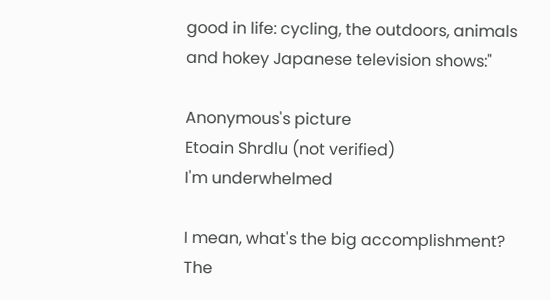good in life: cycling, the outdoors, animals and hokey Japanese television shows:"

Anonymous's picture
Etoain Shrdlu (not verified)
I'm underwhelmed

I mean, what's the big accomplishment? The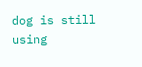dog is still using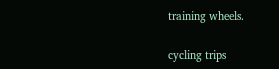training wheels.

cycling trips